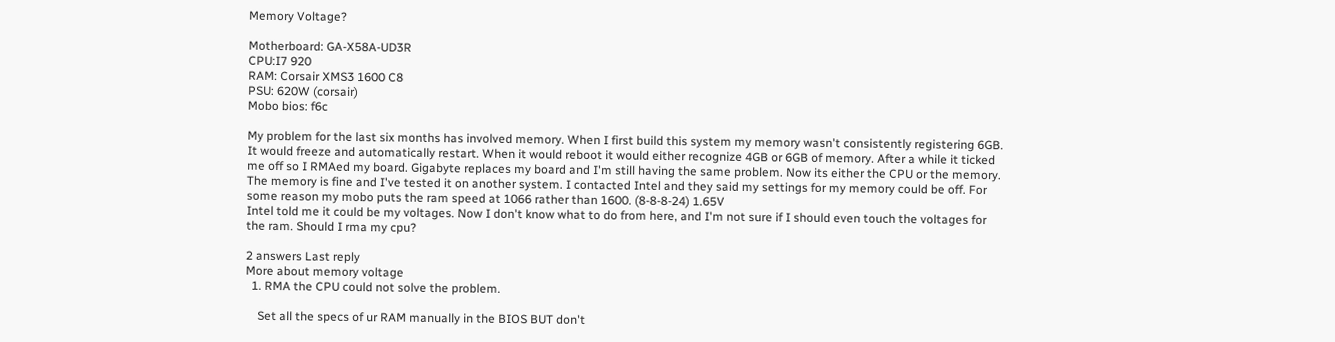Memory Voltage?

Motherboard: GA-X58A-UD3R
CPU:I7 920
RAM: Corsair XMS3 1600 C8
PSU: 620W (corsair)
Mobo bios: f6c

My problem for the last six months has involved memory. When I first build this system my memory wasn't consistently registering 6GB. It would freeze and automatically restart. When it would reboot it would either recognize 4GB or 6GB of memory. After a while it ticked me off so I RMAed my board. Gigabyte replaces my board and I'm still having the same problem. Now its either the CPU or the memory. The memory is fine and I've tested it on another system. I contacted Intel and they said my settings for my memory could be off. For some reason my mobo puts the ram speed at 1066 rather than 1600. (8-8-8-24) 1.65V
Intel told me it could be my voltages. Now I don't know what to do from here, and I'm not sure if I should even touch the voltages for the ram. Should I rma my cpu?

2 answers Last reply
More about memory voltage
  1. RMA the CPU could not solve the problem.

    Set all the specs of ur RAM manually in the BIOS BUT don't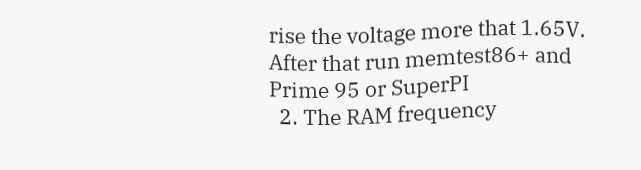rise the voltage more that 1.65V. After that run memtest86+ and Prime 95 or SuperPI
  2. The RAM frequency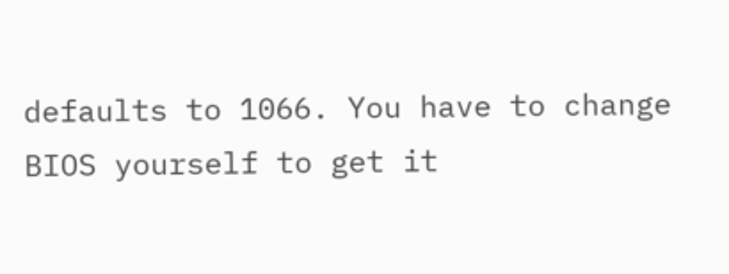defaults to 1066. You have to change BIOS yourself to get it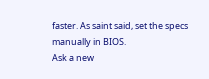faster. As saint said, set the specs manually in BIOS.
Ask a new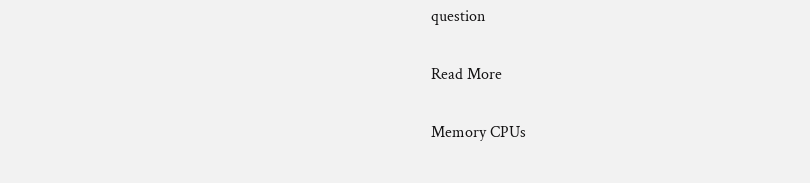question

Read More

Memory CPUs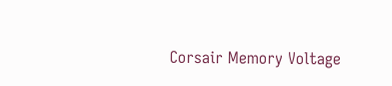Corsair Memory Voltage